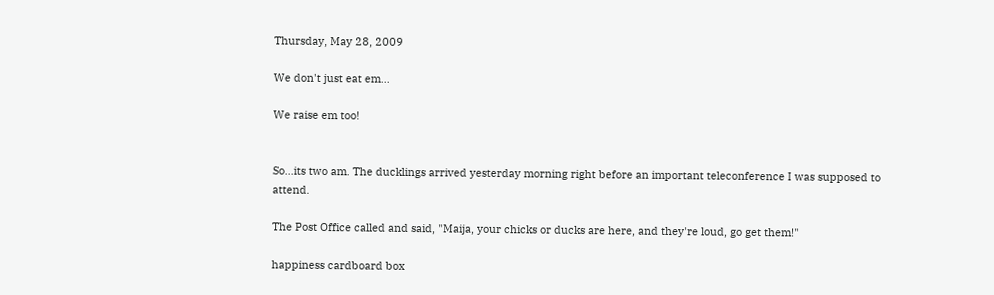Thursday, May 28, 2009

We don't just eat em...

We raise em too!


So...its two am. The ducklings arrived yesterday morning right before an important teleconference I was supposed to attend.

The Post Office called and said, "Maija, your chicks or ducks are here, and they're loud, go get them!"

happiness cardboard box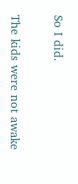So I did.

The kids were not awake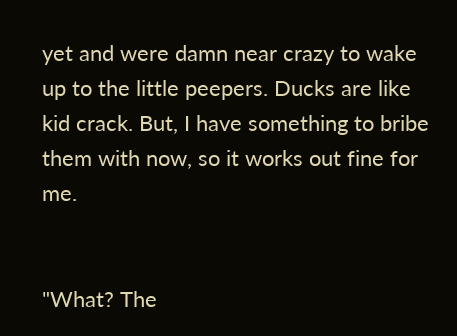yet and were damn near crazy to wake up to the little peepers. Ducks are like kid crack. But, I have something to bribe them with now, so it works out fine for me.


"What? The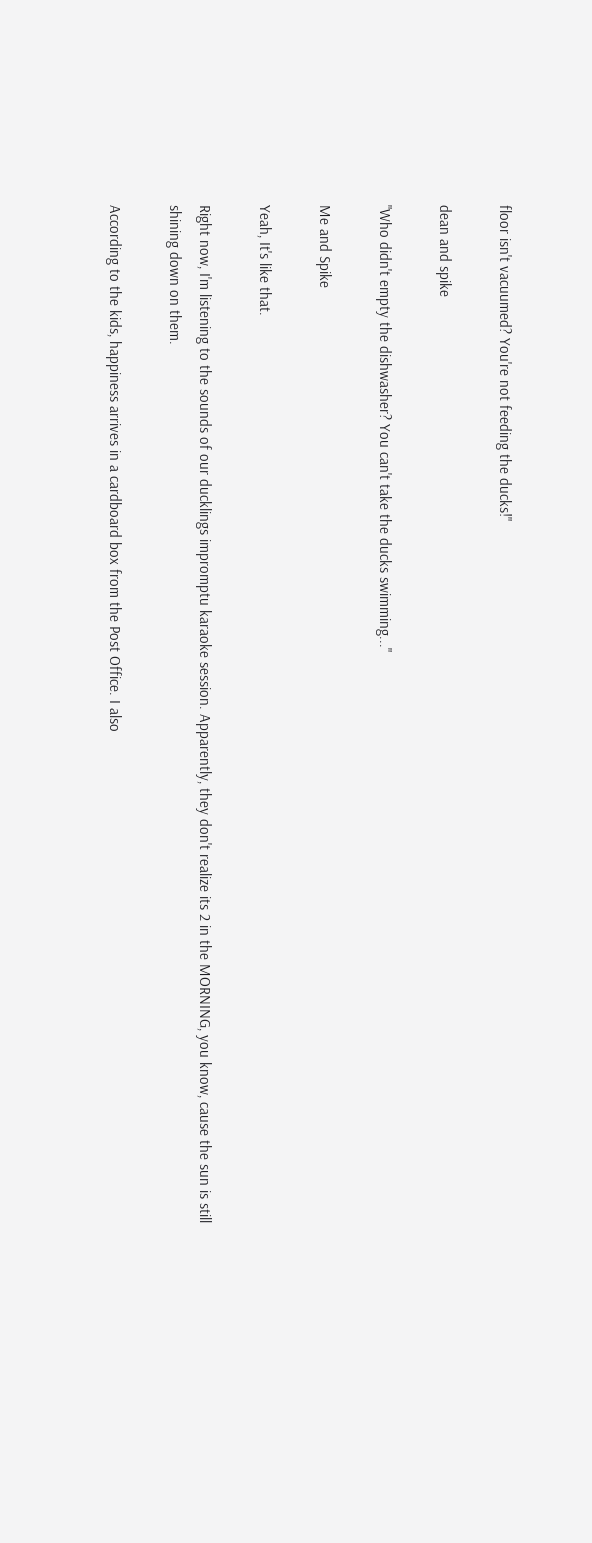floor isn't vacuumed? You're not feeding the ducks!"

dean and spike

"Who didn't empty the dishwasher? You can't take the ducks swimming..."

Me and Spike

Yeah, It's like that.

Right now, I'm listening to the sounds of our ducklings impromptu karaoke session. Apparently, they don't realize its 2 in the MORNING, you know, cause the sun is still shining down on them.

According to the kids, happiness arrives in a cardboard box from the Post Office. I also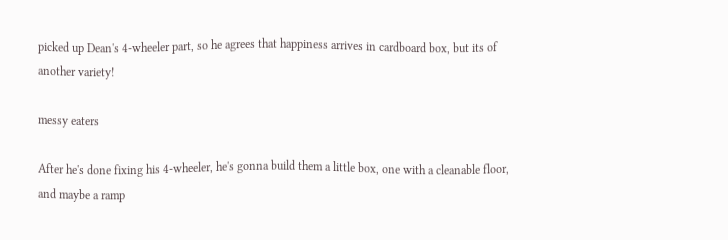picked up Dean's 4-wheeler part, so he agrees that happiness arrives in cardboard box, but its of another variety!

messy eaters

After he's done fixing his 4-wheeler, he's gonna build them a little box, one with a cleanable floor, and maybe a ramp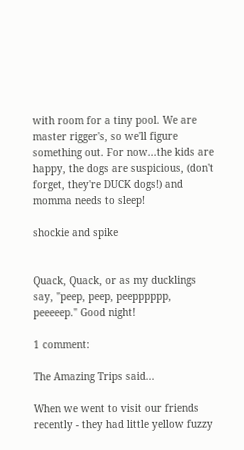with room for a tiny pool. We are master rigger's, so we'll figure something out. For now...the kids are happy, the dogs are suspicious, (don't forget, they're DUCK dogs!) and momma needs to sleep!

shockie and spike


Quack, Quack, or as my ducklings say, "peep, peep, peepppppp, peeeeep." Good night!

1 comment:

The Amazing Trips said...

When we went to visit our friends recently - they had little yellow fuzzy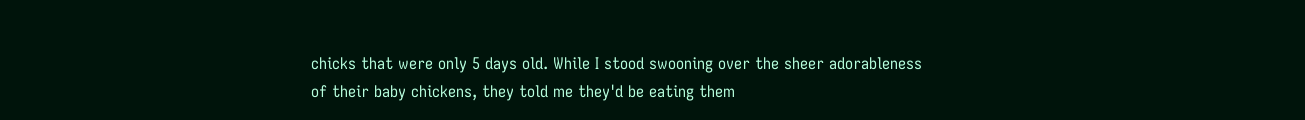chicks that were only 5 days old. While I stood swooning over the sheer adorableness of their baby chickens, they told me they'd be eating them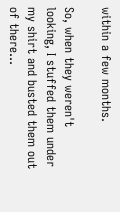within a few months.

So, when they weren't looking, I stuffed them under my shirt and busted them out of there...